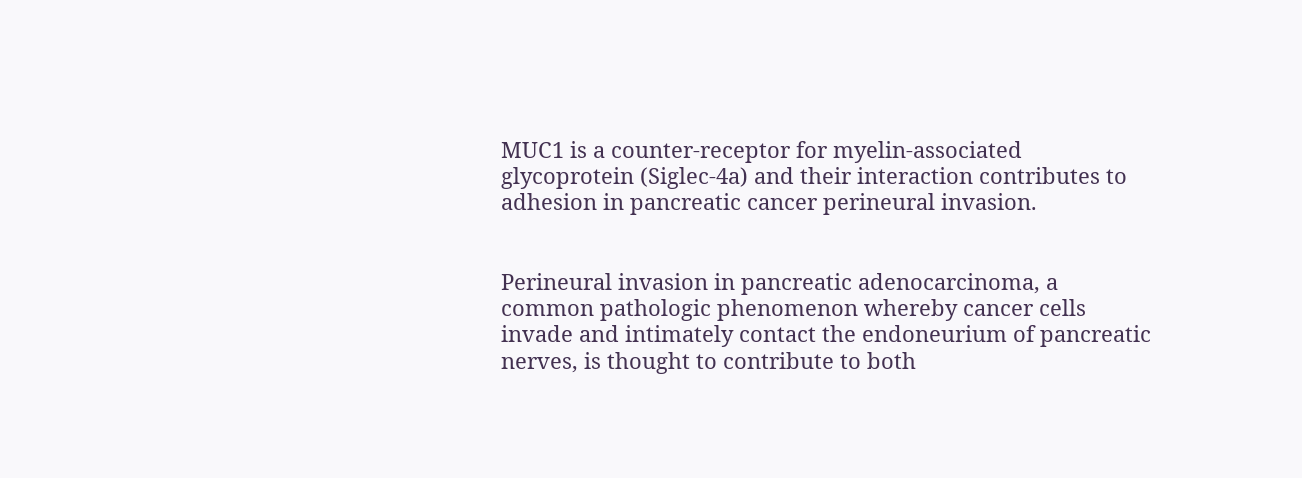MUC1 is a counter-receptor for myelin-associated glycoprotein (Siglec-4a) and their interaction contributes to adhesion in pancreatic cancer perineural invasion.


Perineural invasion in pancreatic adenocarcinoma, a common pathologic phenomenon whereby cancer cells invade and intimately contact the endoneurium of pancreatic nerves, is thought to contribute to both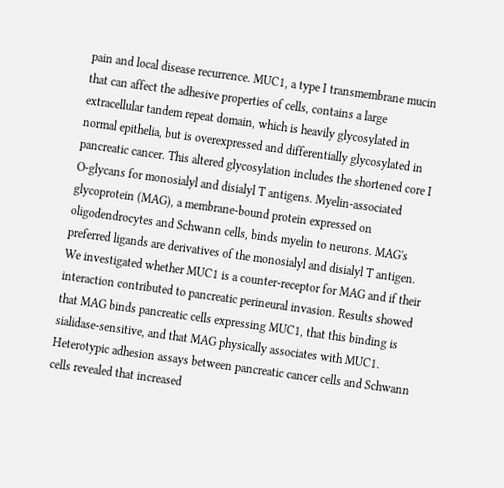pain and local disease recurrence. MUC1, a type I transmembrane mucin that can affect the adhesive properties of cells, contains a large extracellular tandem repeat domain, which is heavily glycosylated in normal epithelia, but is overexpressed and differentially glycosylated in pancreatic cancer. This altered glycosylation includes the shortened core I O-glycans for monosialyl and disialyl T antigens. Myelin-associated glycoprotein (MAG), a membrane-bound protein expressed on oligodendrocytes and Schwann cells, binds myelin to neurons. MAG's preferred ligands are derivatives of the monosialyl and disialyl T antigen. We investigated whether MUC1 is a counter-receptor for MAG and if their interaction contributed to pancreatic perineural invasion. Results showed that MAG binds pancreatic cells expressing MUC1, that this binding is sialidase-sensitive, and that MAG physically associates with MUC1. Heterotypic adhesion assays between pancreatic cancer cells and Schwann cells revealed that increased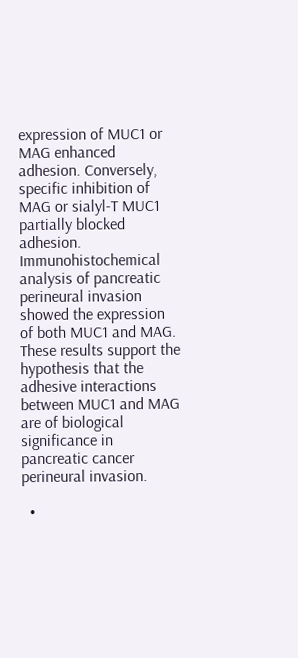expression of MUC1 or MAG enhanced adhesion. Conversely, specific inhibition of MAG or sialyl-T MUC1 partially blocked adhesion. Immunohistochemical analysis of pancreatic perineural invasion showed the expression of both MUC1 and MAG. These results support the hypothesis that the adhesive interactions between MUC1 and MAG are of biological significance in pancreatic cancer perineural invasion.

  •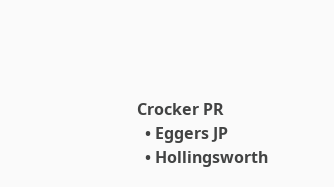Crocker PR
  • Eggers JP
  • Hollingsworth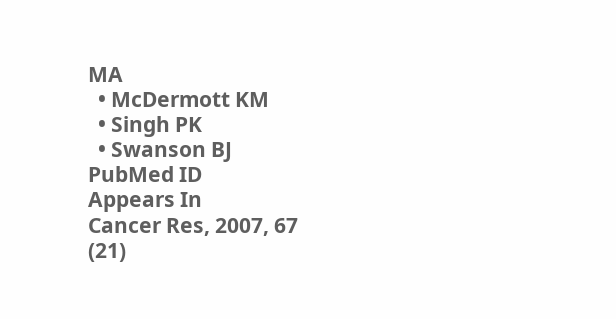MA
  • McDermott KM
  • Singh PK
  • Swanson BJ
PubMed ID
Appears In
Cancer Res, 2007, 67 (21)